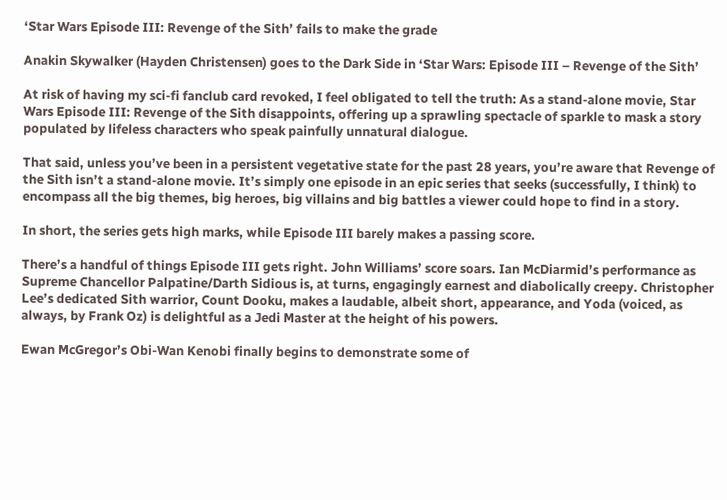‘Star Wars Episode III: Revenge of the Sith’ fails to make the grade

Anakin Skywalker (Hayden Christensen) goes to the Dark Side in ‘Star Wars: Episode III – Revenge of the Sith’

At risk of having my sci-fi fanclub card revoked, I feel obligated to tell the truth: As a stand-alone movie, Star Wars Episode III: Revenge of the Sith disappoints, offering up a sprawling spectacle of sparkle to mask a story populated by lifeless characters who speak painfully unnatural dialogue.

That said, unless you’ve been in a persistent vegetative state for the past 28 years, you’re aware that Revenge of the Sith isn’t a stand-alone movie. It’s simply one episode in an epic series that seeks (successfully, I think) to encompass all the big themes, big heroes, big villains and big battles a viewer could hope to find in a story.

In short, the series gets high marks, while Episode III barely makes a passing score.

There’s a handful of things Episode III gets right. John Williams’ score soars. Ian McDiarmid’s performance as Supreme Chancellor Palpatine/Darth Sidious is, at turns, engagingly earnest and diabolically creepy. Christopher Lee’s dedicated Sith warrior, Count Dooku, makes a laudable, albeit short, appearance, and Yoda (voiced, as always, by Frank Oz) is delightful as a Jedi Master at the height of his powers.

Ewan McGregor’s Obi-Wan Kenobi finally begins to demonstrate some of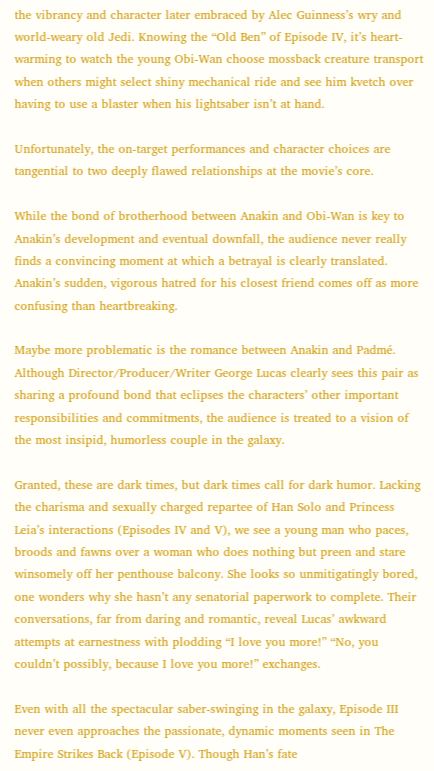the vibrancy and character later embraced by Alec Guinness’s wry and world-weary old Jedi. Knowing the “Old Ben” of Episode IV, it’s heart-warming to watch the young Obi-Wan choose mossback creature transport when others might select shiny mechanical ride and see him kvetch over having to use a blaster when his lightsaber isn’t at hand.

Unfortunately, the on-target performances and character choices are tangential to two deeply flawed relationships at the movie’s core.

While the bond of brotherhood between Anakin and Obi-Wan is key to Anakin’s development and eventual downfall, the audience never really finds a convincing moment at which a betrayal is clearly translated. Anakin’s sudden, vigorous hatred for his closest friend comes off as more confusing than heartbreaking.

Maybe more problematic is the romance between Anakin and Padmé. Although Director/Producer/Writer George Lucas clearly sees this pair as sharing a profound bond that eclipses the characters’ other important responsibilities and commitments, the audience is treated to a vision of the most insipid, humorless couple in the galaxy.

Granted, these are dark times, but dark times call for dark humor. Lacking the charisma and sexually charged repartee of Han Solo and Princess Leia’s interactions (Episodes IV and V), we see a young man who paces, broods and fawns over a woman who does nothing but preen and stare winsomely off her penthouse balcony. She looks so unmitigatingly bored, one wonders why she hasn’t any senatorial paperwork to complete. Their conversations, far from daring and romantic, reveal Lucas’ awkward attempts at earnestness with plodding “I love you more!” “No, you couldn’t possibly, because I love you more!” exchanges.

Even with all the spectacular saber-swinging in the galaxy, Episode III never even approaches the passionate, dynamic moments seen in The Empire Strikes Back (Episode V). Though Han’s fate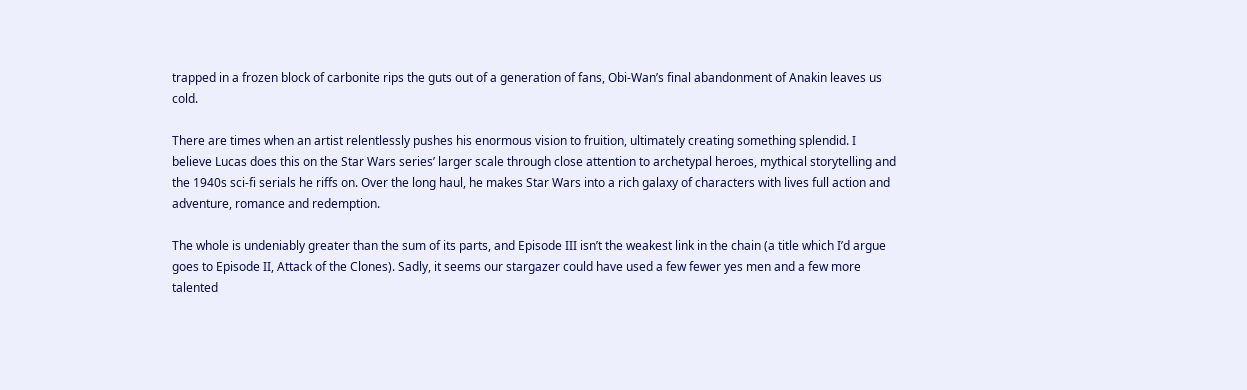trapped in a frozen block of carbonite rips the guts out of a generation of fans, Obi-Wan’s final abandonment of Anakin leaves us cold.

There are times when an artist relentlessly pushes his enormous vision to fruition, ultimately creating something splendid. I believe Lucas does this on the Star Wars series’ larger scale through close attention to archetypal heroes, mythical storytelling and the 1940s sci-fi serials he riffs on. Over the long haul, he makes Star Wars into a rich galaxy of characters with lives full action and adventure, romance and redemption.

The whole is undeniably greater than the sum of its parts, and Episode III isn’t the weakest link in the chain (a title which I’d argue goes to Episode II, Attack of the Clones). Sadly, it seems our stargazer could have used a few fewer yes men and a few more talented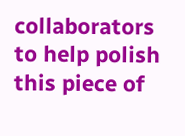collaborators to help polish this piece of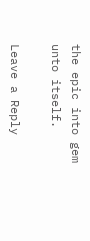the epic into gem unto itself.

Leave a Reply